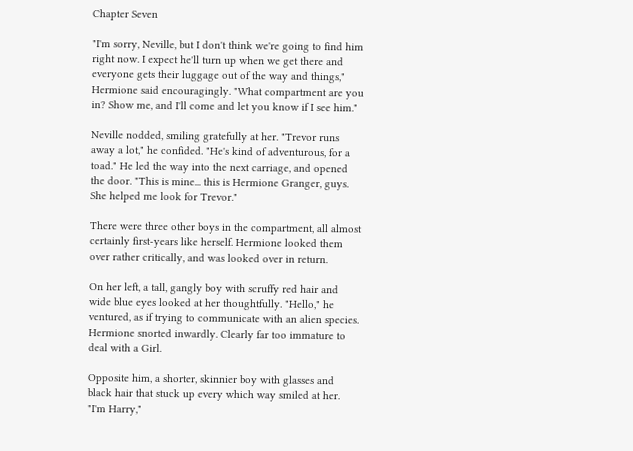Chapter Seven

"I'm sorry, Neville, but I don't think we're going to find him right now. I expect he'll turn up when we get there and everyone gets their luggage out of the way and things," Hermione said encouragingly. "What compartment are you in? Show me, and I'll come and let you know if I see him."

Neville nodded, smiling gratefully at her. "Trevor runs away a lot," he confided. "He's kind of adventurous, for a toad." He led the way into the next carriage, and opened the door. "This is mine... this is Hermione Granger, guys. She helped me look for Trevor."

There were three other boys in the compartment, all almost certainly first-years like herself. Hermione looked them over rather critically, and was looked over in return.

On her left, a tall, gangly boy with scruffy red hair and wide blue eyes looked at her thoughtfully. "Hello," he ventured, as if trying to communicate with an alien species. Hermione snorted inwardly. Clearly far too immature to deal with a Girl.

Opposite him, a shorter, skinnier boy with glasses and black hair that stuck up every which way smiled at her. "I'm Harry,"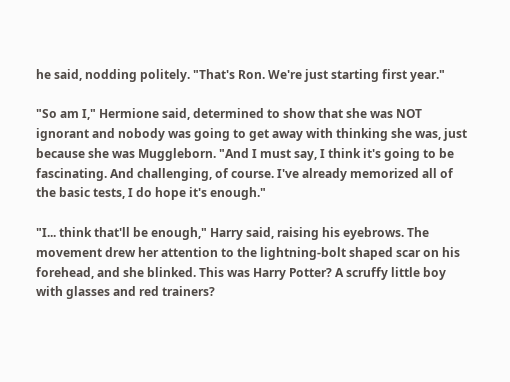he said, nodding politely. "That's Ron. We're just starting first year."

"So am I," Hermione said, determined to show that she was NOT ignorant and nobody was going to get away with thinking she was, just because she was Muggleborn. "And I must say, I think it's going to be fascinating. And challenging, of course. I've already memorized all of the basic tests, I do hope it's enough."

"I... think that'll be enough," Harry said, raising his eyebrows. The movement drew her attention to the lightning-bolt shaped scar on his forehead, and she blinked. This was Harry Potter? A scruffy little boy with glasses and red trainers?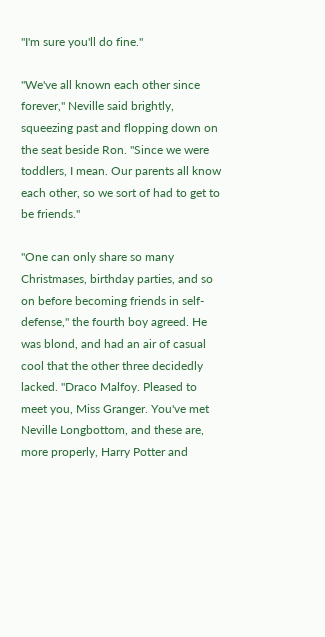"I'm sure you'll do fine."

"We've all known each other since forever," Neville said brightly, squeezing past and flopping down on the seat beside Ron. "Since we were toddlers, I mean. Our parents all know each other, so we sort of had to get to be friends."

"One can only share so many Christmases, birthday parties, and so on before becoming friends in self-defense," the fourth boy agreed. He was blond, and had an air of casual cool that the other three decidedly lacked. "Draco Malfoy. Pleased to meet you, Miss Granger. You've met Neville Longbottom, and these are, more properly, Harry Potter and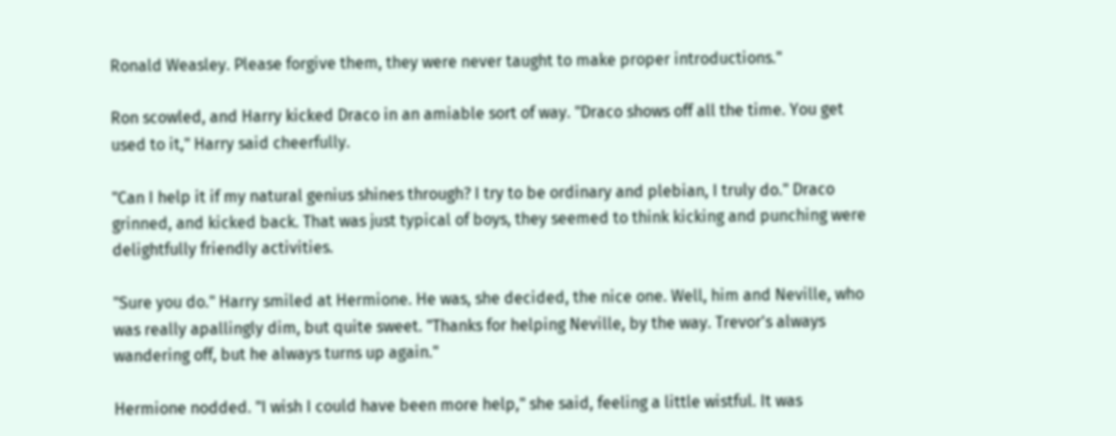Ronald Weasley. Please forgive them, they were never taught to make proper introductions."

Ron scowled, and Harry kicked Draco in an amiable sort of way. "Draco shows off all the time. You get used to it," Harry said cheerfully.

"Can I help it if my natural genius shines through? I try to be ordinary and plebian, I truly do." Draco grinned, and kicked back. That was just typical of boys, they seemed to think kicking and punching were delightfully friendly activities.

"Sure you do." Harry smiled at Hermione. He was, she decided, the nice one. Well, him and Neville, who was really apallingly dim, but quite sweet. "Thanks for helping Neville, by the way. Trevor's always wandering off, but he always turns up again."

Hermione nodded. "I wish I could have been more help," she said, feeling a little wistful. It was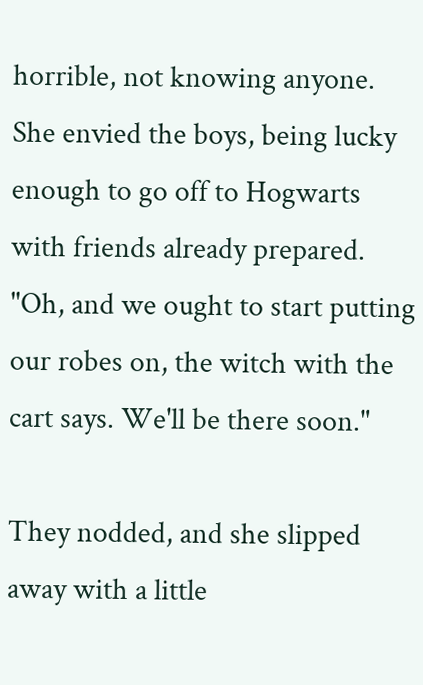horrible, not knowing anyone. She envied the boys, being lucky enough to go off to Hogwarts with friends already prepared. "Oh, and we ought to start putting our robes on, the witch with the cart says. We'll be there soon."

They nodded, and she slipped away with a little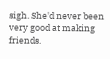sigh. She'd never been very good at making friends.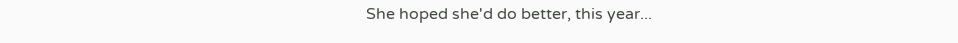She hoped she'd do better, this year...